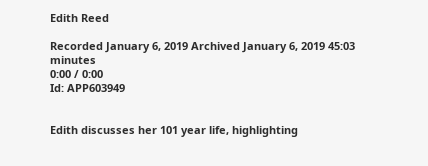Edith Reed

Recorded January 6, 2019 Archived January 6, 2019 45:03 minutes
0:00 / 0:00
Id: APP603949


Edith discusses her 101 year life, highlighting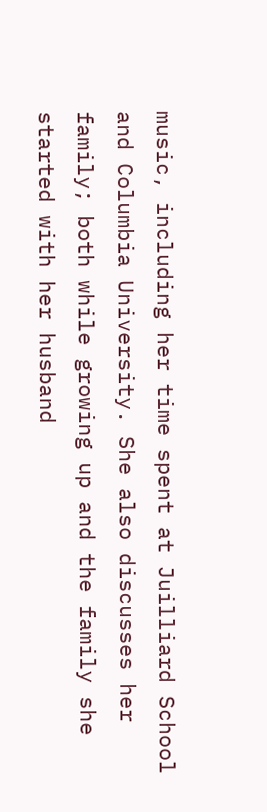music, including her time spent at Juilliard School and Columbia University. She also discusses her family; both while growing up and the family she started with her husband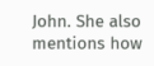John. She also mentions how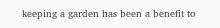keeping a garden has been a benefit to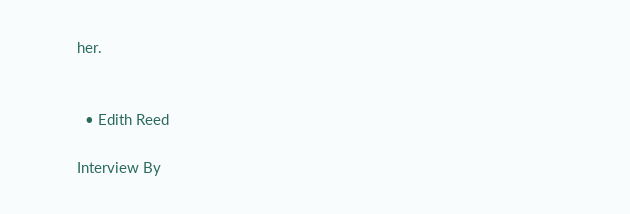her.


  • Edith Reed

Interview By